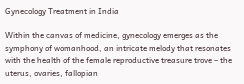Gynecology Treatment in India

Within the canvas of medicine, gynecology emerges as the symphony of womanhood, an intricate melody that resonates with the health of the female reproductive treasure trove – the uterus, ovaries, fallopian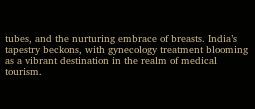tubes, and the nurturing embrace of breasts. India’s tapestry beckons, with gynecology treatment blooming as a vibrant destination in the realm of medical tourism.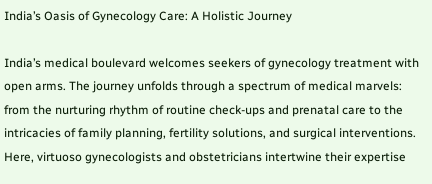India’s Oasis of Gynecology Care: A Holistic Journey

India’s medical boulevard welcomes seekers of gynecology treatment with open arms. The journey unfolds through a spectrum of medical marvels: from the nurturing rhythm of routine check-ups and prenatal care to the intricacies of family planning, fertility solutions, and surgical interventions. Here, virtuoso gynecologists and obstetricians intertwine their expertise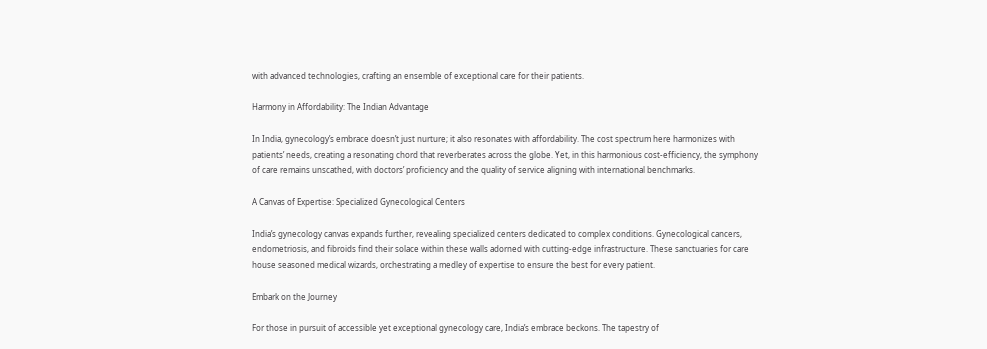with advanced technologies, crafting an ensemble of exceptional care for their patients.

Harmony in Affordability: The Indian Advantage

In India, gynecology’s embrace doesn’t just nurture; it also resonates with affordability. The cost spectrum here harmonizes with patients’ needs, creating a resonating chord that reverberates across the globe. Yet, in this harmonious cost-efficiency, the symphony of care remains unscathed, with doctors’ proficiency and the quality of service aligning with international benchmarks.

A Canvas of Expertise: Specialized Gynecological Centers

India’s gynecology canvas expands further, revealing specialized centers dedicated to complex conditions. Gynecological cancers, endometriosis, and fibroids find their solace within these walls adorned with cutting-edge infrastructure. These sanctuaries for care house seasoned medical wizards, orchestrating a medley of expertise to ensure the best for every patient.

Embark on the Journey

For those in pursuit of accessible yet exceptional gynecology care, India’s embrace beckons. The tapestry of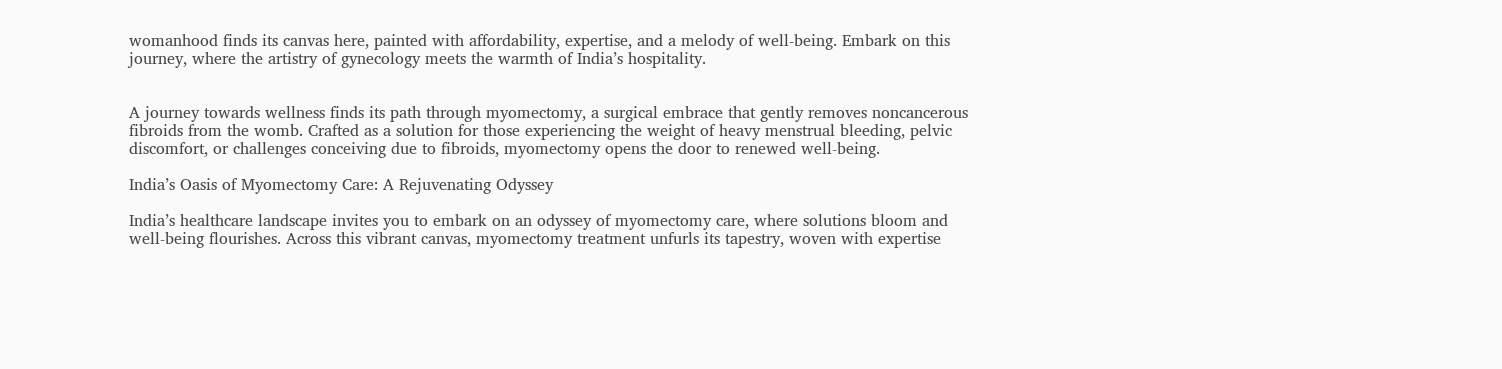womanhood finds its canvas here, painted with affordability, expertise, and a melody of well-being. Embark on this journey, where the artistry of gynecology meets the warmth of India’s hospitality.


A journey towards wellness finds its path through myomectomy, a surgical embrace that gently removes noncancerous fibroids from the womb. Crafted as a solution for those experiencing the weight of heavy menstrual bleeding, pelvic discomfort, or challenges conceiving due to fibroids, myomectomy opens the door to renewed well-being.

India’s Oasis of Myomectomy Care: A Rejuvenating Odyssey

India’s healthcare landscape invites you to embark on an odyssey of myomectomy care, where solutions bloom and well-being flourishes. Across this vibrant canvas, myomectomy treatment unfurls its tapestry, woven with expertise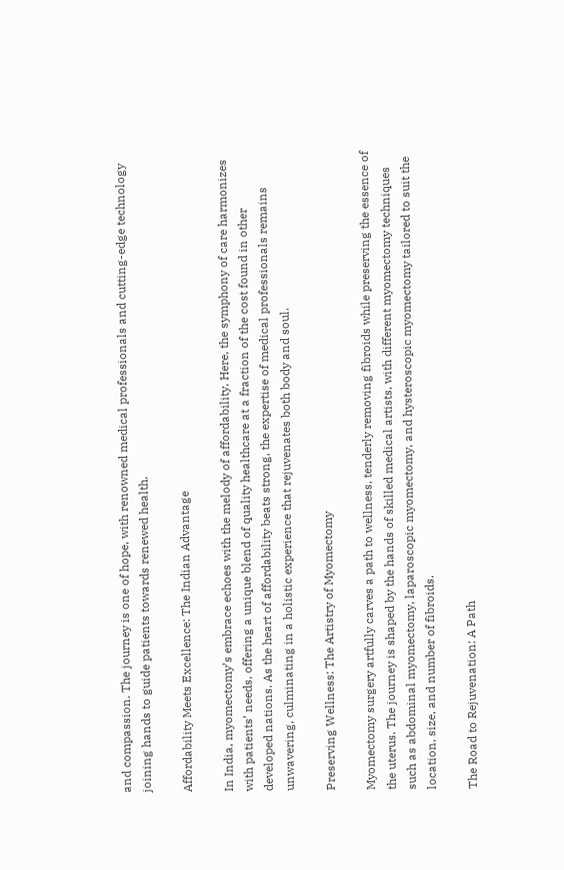and compassion. The journey is one of hope, with renowned medical professionals and cutting-edge technology joining hands to guide patients towards renewed health.

Affordability Meets Excellence: The Indian Advantage

In India, myomectomy’s embrace echoes with the melody of affordability. Here, the symphony of care harmonizes with patients’ needs, offering a unique blend of quality healthcare at a fraction of the cost found in other developed nations. As the heart of affordability beats strong, the expertise of medical professionals remains unwavering, culminating in a holistic experience that rejuvenates both body and soul.

Preserving Wellness: The Artistry of Myomectomy

Myomectomy surgery artfully carves a path to wellness, tenderly removing fibroids while preserving the essence of the uterus. The journey is shaped by the hands of skilled medical artists, with different myomectomy techniques such as abdominal myomectomy, laparoscopic myomectomy, and hysteroscopic myomectomy tailored to suit the location, size, and number of fibroids.

The Road to Rejuvenation: A Path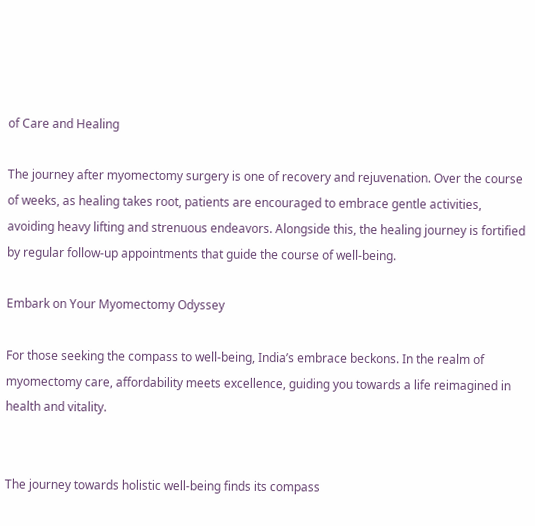of Care and Healing

The journey after myomectomy surgery is one of recovery and rejuvenation. Over the course of weeks, as healing takes root, patients are encouraged to embrace gentle activities, avoiding heavy lifting and strenuous endeavors. Alongside this, the healing journey is fortified by regular follow-up appointments that guide the course of well-being.

Embark on Your Myomectomy Odyssey

For those seeking the compass to well-being, India’s embrace beckons. In the realm of myomectomy care, affordability meets excellence, guiding you towards a life reimagined in health and vitality.


The journey towards holistic well-being finds its compass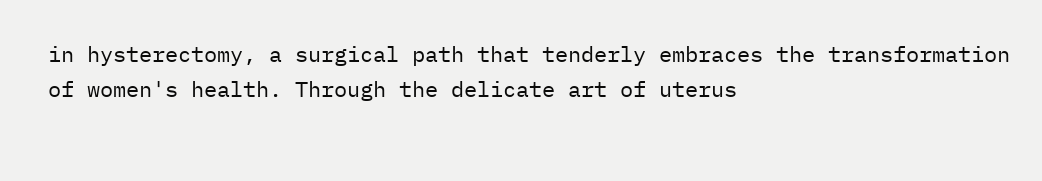in hysterectomy, a surgical path that tenderly embraces the transformation of women's health. Through the delicate art of uterus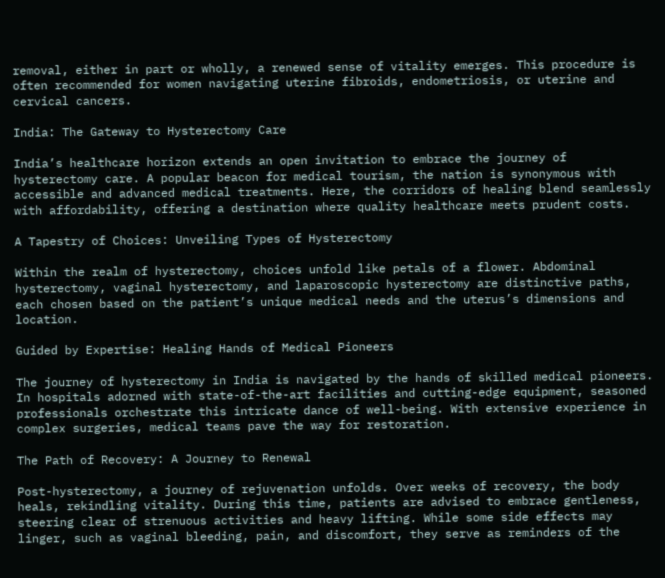removal, either in part or wholly, a renewed sense of vitality emerges. This procedure is often recommended for women navigating uterine fibroids, endometriosis, or uterine and cervical cancers.

India: The Gateway to Hysterectomy Care

India’s healthcare horizon extends an open invitation to embrace the journey of hysterectomy care. A popular beacon for medical tourism, the nation is synonymous with accessible and advanced medical treatments. Here, the corridors of healing blend seamlessly with affordability, offering a destination where quality healthcare meets prudent costs.

A Tapestry of Choices: Unveiling Types of Hysterectomy

Within the realm of hysterectomy, choices unfold like petals of a flower. Abdominal hysterectomy, vaginal hysterectomy, and laparoscopic hysterectomy are distinctive paths, each chosen based on the patient’s unique medical needs and the uterus’s dimensions and location.

Guided by Expertise: Healing Hands of Medical Pioneers

The journey of hysterectomy in India is navigated by the hands of skilled medical pioneers. In hospitals adorned with state-of-the-art facilities and cutting-edge equipment, seasoned professionals orchestrate this intricate dance of well-being. With extensive experience in complex surgeries, medical teams pave the way for restoration.

The Path of Recovery: A Journey to Renewal

Post-hysterectomy, a journey of rejuvenation unfolds. Over weeks of recovery, the body heals, rekindling vitality. During this time, patients are advised to embrace gentleness, steering clear of strenuous activities and heavy lifting. While some side effects may linger, such as vaginal bleeding, pain, and discomfort, they serve as reminders of the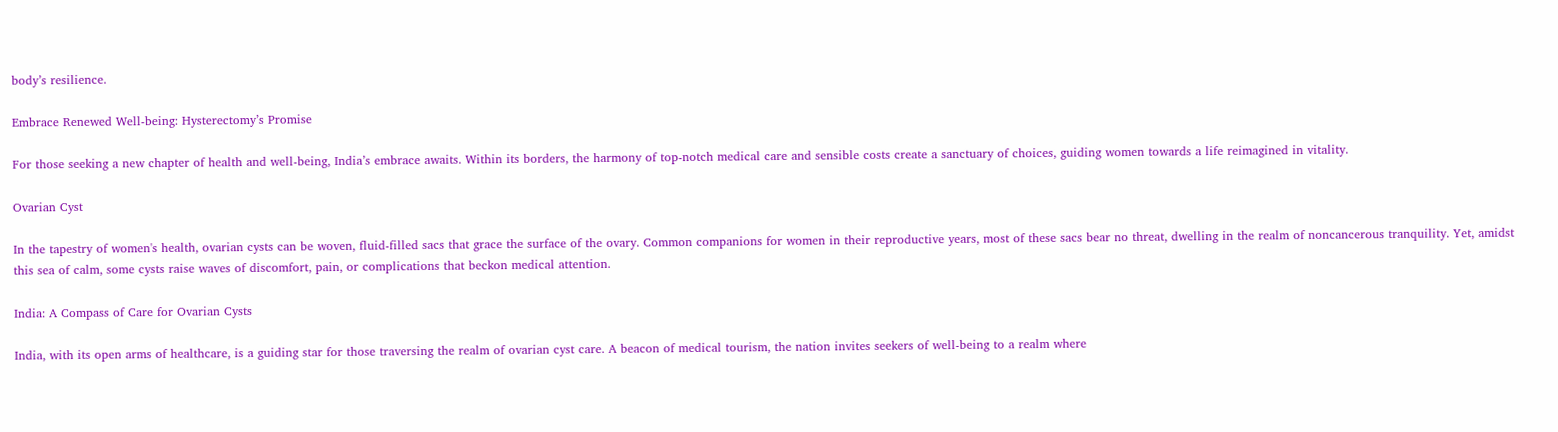body’s resilience.

Embrace Renewed Well-being: Hysterectomy’s Promise

For those seeking a new chapter of health and well-being, India’s embrace awaits. Within its borders, the harmony of top-notch medical care and sensible costs create a sanctuary of choices, guiding women towards a life reimagined in vitality.

Ovarian Cyst

In the tapestry of women's health, ovarian cysts can be woven, fluid-filled sacs that grace the surface of the ovary. Common companions for women in their reproductive years, most of these sacs bear no threat, dwelling in the realm of noncancerous tranquility. Yet, amidst this sea of calm, some cysts raise waves of discomfort, pain, or complications that beckon medical attention.

India: A Compass of Care for Ovarian Cysts

India, with its open arms of healthcare, is a guiding star for those traversing the realm of ovarian cyst care. A beacon of medical tourism, the nation invites seekers of well-being to a realm where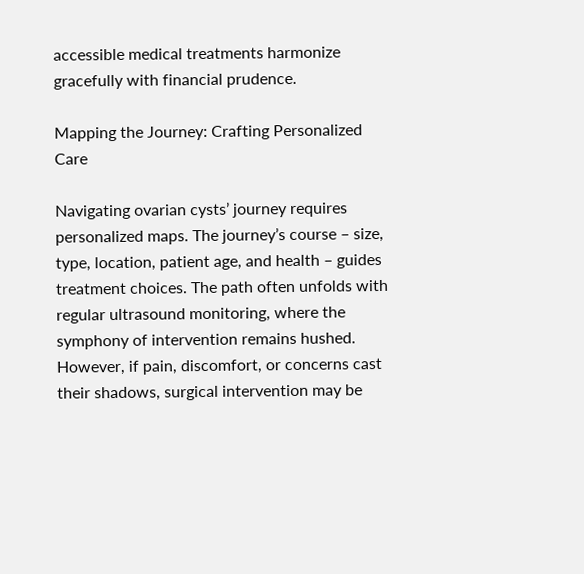accessible medical treatments harmonize gracefully with financial prudence.

Mapping the Journey: Crafting Personalized Care

Navigating ovarian cysts’ journey requires personalized maps. The journey’s course – size, type, location, patient age, and health – guides treatment choices. The path often unfolds with regular ultrasound monitoring, where the symphony of intervention remains hushed. However, if pain, discomfort, or concerns cast their shadows, surgical intervention may be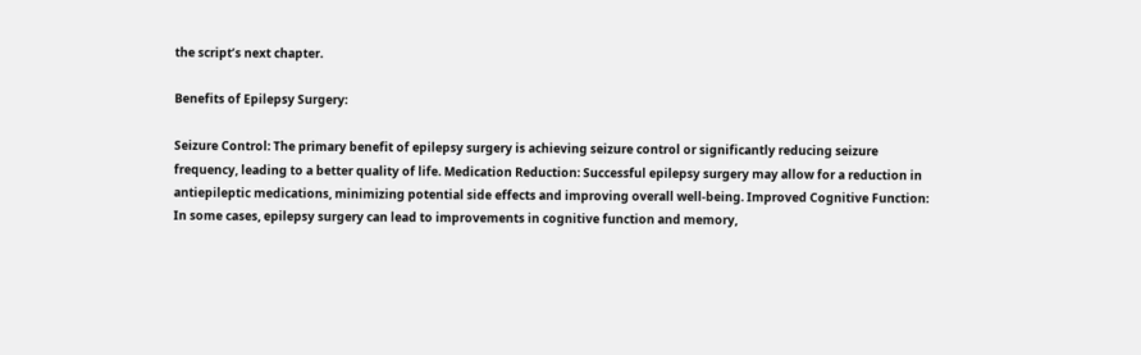the script’s next chapter.

Benefits of Epilepsy Surgery:

Seizure Control: The primary benefit of epilepsy surgery is achieving seizure control or significantly reducing seizure frequency, leading to a better quality of life. Medication Reduction: Successful epilepsy surgery may allow for a reduction in antiepileptic medications, minimizing potential side effects and improving overall well-being. Improved Cognitive Function: In some cases, epilepsy surgery can lead to improvements in cognitive function and memory,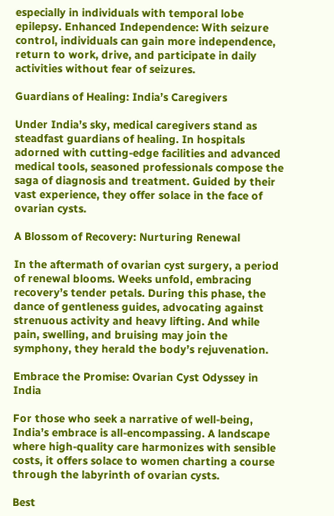especially in individuals with temporal lobe epilepsy. Enhanced Independence: With seizure control, individuals can gain more independence, return to work, drive, and participate in daily activities without fear of seizures.

Guardians of Healing: India’s Caregivers

Under India’s sky, medical caregivers stand as steadfast guardians of healing. In hospitals adorned with cutting-edge facilities and advanced medical tools, seasoned professionals compose the saga of diagnosis and treatment. Guided by their vast experience, they offer solace in the face of ovarian cysts.

A Blossom of Recovery: Nurturing Renewal

In the aftermath of ovarian cyst surgery, a period of renewal blooms. Weeks unfold, embracing recovery’s tender petals. During this phase, the dance of gentleness guides, advocating against strenuous activity and heavy lifting. And while pain, swelling, and bruising may join the symphony, they herald the body’s rejuvenation.

Embrace the Promise: Ovarian Cyst Odyssey in India

For those who seek a narrative of well-being, India’s embrace is all-encompassing. A landscape where high-quality care harmonizes with sensible costs, it offers solace to women charting a course through the labyrinth of ovarian cysts.

Best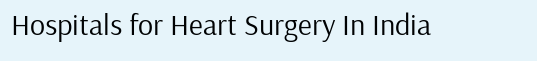Hospitals for Heart Surgery In India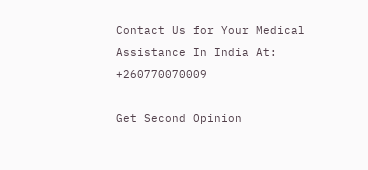Contact Us for Your Medical Assistance In India At: +260770070009

Get Second Opinion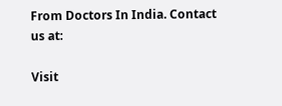From Doctors In India. Contact us at:

Visit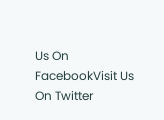Us On FacebookVisit Us On Twitter